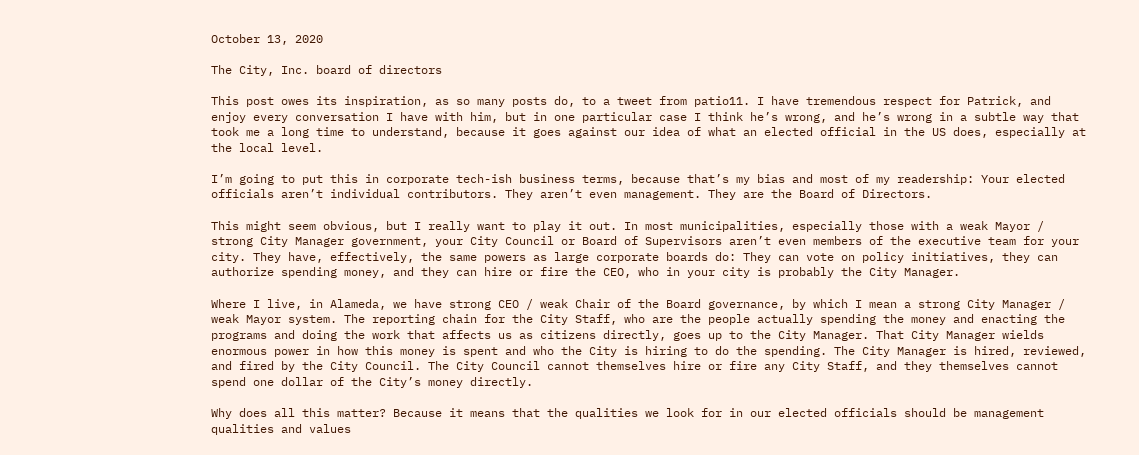October 13, 2020

The City, Inc. board of directors

This post owes its inspiration, as so many posts do, to a tweet from patio11. I have tremendous respect for Patrick, and enjoy every conversation I have with him, but in one particular case I think he’s wrong, and he’s wrong in a subtle way that took me a long time to understand, because it goes against our idea of what an elected official in the US does, especially at the local level.

I’m going to put this in corporate tech-ish business terms, because that’s my bias and most of my readership: Your elected officials aren’t individual contributors. They aren’t even management. They are the Board of Directors.

This might seem obvious, but I really want to play it out. In most municipalities, especially those with a weak Mayor / strong City Manager government, your City Council or Board of Supervisors aren’t even members of the executive team for your city. They have, effectively, the same powers as large corporate boards do: They can vote on policy initiatives, they can authorize spending money, and they can hire or fire the CEO, who in your city is probably the City Manager.

Where I live, in Alameda, we have strong CEO / weak Chair of the Board governance, by which I mean a strong City Manager / weak Mayor system. The reporting chain for the City Staff, who are the people actually spending the money and enacting the programs and doing the work that affects us as citizens directly, goes up to the City Manager. That City Manager wields enormous power in how this money is spent and who the City is hiring to do the spending. The City Manager is hired, reviewed, and fired by the City Council. The City Council cannot themselves hire or fire any City Staff, and they themselves cannot spend one dollar of the City’s money directly.

Why does all this matter? Because it means that the qualities we look for in our elected officials should be management qualities and values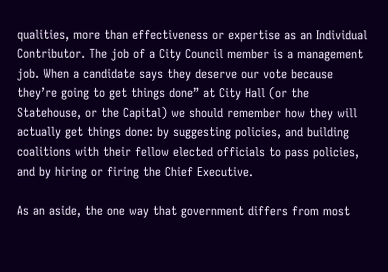qualities, more than effectiveness or expertise as an Individual Contributor. The job of a City Council member is a management job. When a candidate says they deserve our vote because they’re going to get things done” at City Hall (or the Statehouse, or the Capital) we should remember how they will actually get things done: by suggesting policies, and building coalitions with their fellow elected officials to pass policies, and by hiring or firing the Chief Executive.

As an aside, the one way that government differs from most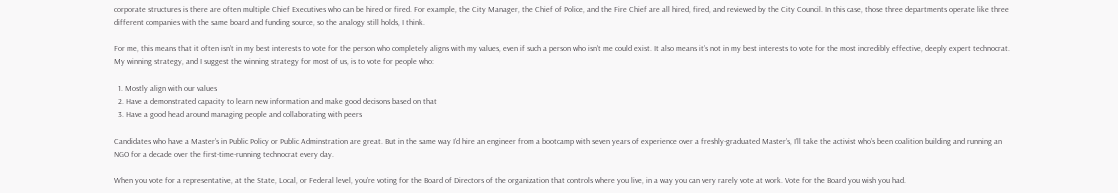corporate structures is there are often multiple Chief Executives who can be hired or fired. For example, the City Manager, the Chief of Police, and the Fire Chief are all hired, fired, and reviewed by the City Council. In this case, those three departments operate like three different companies with the same board and funding source, so the analogy still holds, I think.

For me, this means that it often isn’t in my best interests to vote for the person who completely aligns with my values, even if such a person who isn’t me could exist. It also means it’s not in my best interests to vote for the most incredibly effective, deeply expert technocrat. My winning strategy, and I suggest the winning strategy for most of us, is to vote for people who:

  1. Mostly align with our values
  2. Have a demonstrated capacity to learn new information and make good decisons based on that
  3. Have a good head around managing people and collaborating with peers

Candidates who have a Master’s in Public Policy or Public Adminstration are great. But in the same way I’d hire an engineer from a bootcamp with seven years of experience over a freshly-graduated Master’s, I’ll take the activist who’s been coalition building and running an NGO for a decade over the first-time-running technocrat every day.

When you vote for a representative, at the State, Local, or Federal level, you’re voting for the Board of Directors of the organization that controls where you live, in a way you can very rarely vote at work. Vote for the Board you wish you had.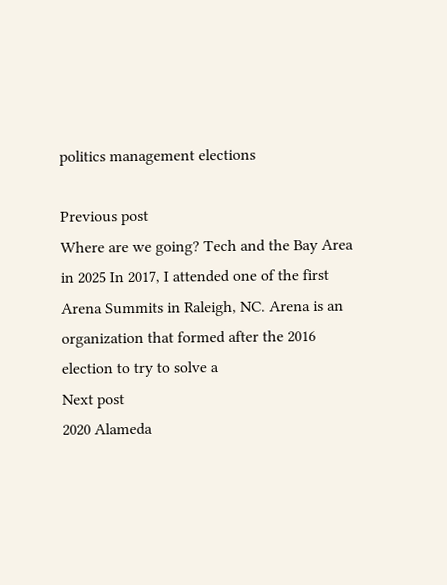politics management elections

Previous post
Where are we going? Tech and the Bay Area in 2025 In 2017, I attended one of the first Arena Summits in Raleigh, NC. Arena is an organization that formed after the 2016 election to try to solve a
Next post
2020 Alameda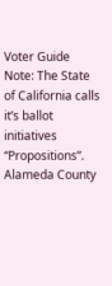Voter Guide Note: The State of California calls it’s ballot initiatives “Propositions”. Alameda County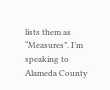lists them as “Measures”. I’m speaking to Alameda County